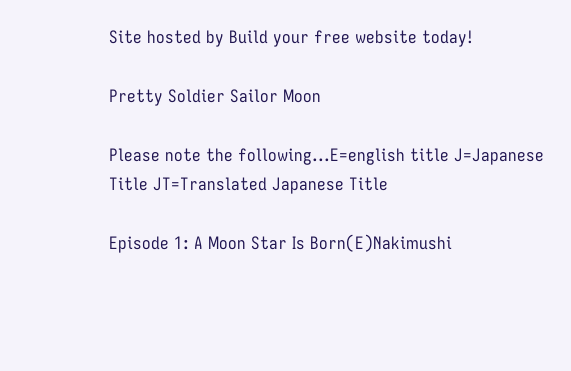Site hosted by Build your free website today!

Pretty Soldier Sailor Moon

Please note the following...E=english title J=Japanese Title JT=Translated Japanese Title

Episode 1: A Moon Star Is Born(E)Nakimushi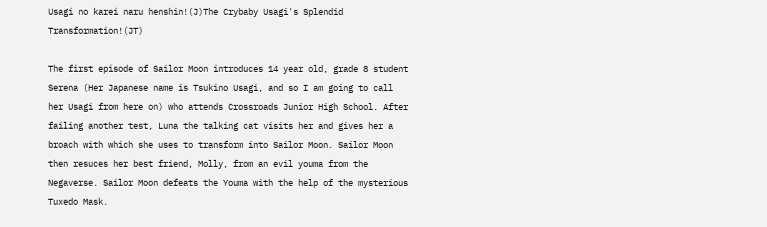Usagi no karei naru henshin!(J)The Crybaby Usagi's Splendid Transformation!(JT)

The first episode of Sailor Moon introduces 14 year old, grade 8 student Serena (Her Japanese name is Tsukino Usagi, and so I am going to call her Usagi from here on) who attends Crossroads Junior High School. After failing another test, Luna the talking cat visits her and gives her a broach with which she uses to transform into Sailor Moon. Sailor Moon then resuces her best friend, Molly, from an evil youma from the Negaverse. Sailor Moon defeats the Youma with the help of the mysterious Tuxedo Mask.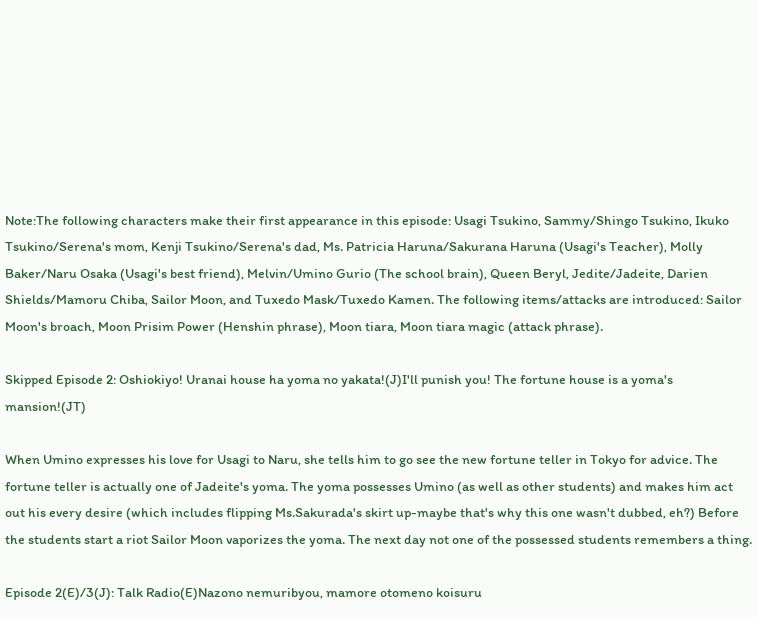Note:The following characters make their first appearance in this episode: Usagi Tsukino, Sammy/Shingo Tsukino, Ikuko Tsukino/Serena's mom, Kenji Tsukino/Serena's dad, Ms. Patricia Haruna/Sakurana Haruna (Usagi's Teacher), Molly Baker/Naru Osaka (Usagi's best friend), Melvin/Umino Gurio (The school brain), Queen Beryl, Jedite/Jadeite, Darien Shields/Mamoru Chiba, Sailor Moon, and Tuxedo Mask/Tuxedo Kamen. The following items/attacks are introduced: Sailor Moon's broach, Moon Prisim Power (Henshin phrase), Moon tiara, Moon tiara magic (attack phrase).

Skipped Episode 2: Oshiokiyo! Uranai house ha yoma no yakata!(J)I'll punish you! The fortune house is a yoma's mansion!(JT)

When Umino expresses his love for Usagi to Naru, she tells him to go see the new fortune teller in Tokyo for advice. The fortune teller is actually one of Jadeite's yoma. The yoma possesses Umino (as well as other students) and makes him act out his every desire (which includes flipping Ms.Sakurada's skirt up-maybe that's why this one wasn't dubbed, eh?) Before the students start a riot Sailor Moon vaporizes the yoma. The next day not one of the possessed students remembers a thing.

Episode 2(E)/3(J): Talk Radio(E)Nazono nemuribyou, mamore otomeno koisuru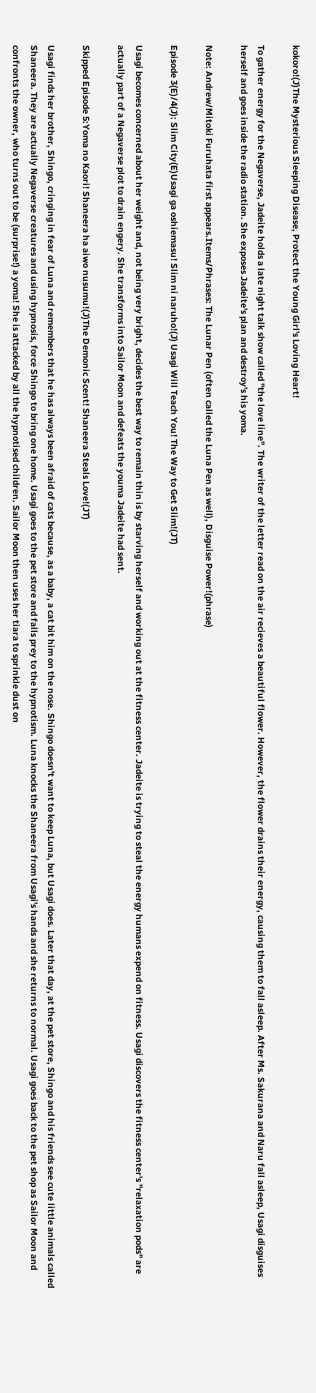kokoro!(J)The Mysterious Sleeping Disease, Protect the Young Girl's Loving Heart!

To gather energy for the Negaverse, Jadeite holds a late night talk show called "the love line". The writer of the letter read on the air recieves a beautiful flower. However, the flower drains their energy, causing them to fall asleep. After Ms. Sakurana and Naru fall asleep, Usagi disguises herself and goes inside the radio station. She exposes Jadeite's plan and destroy's his yoma.

Note: Andrew/Mitoki Furuhata first appears.Items/Phrases: The Lunar Pen (often called the Luna Pen as well), Disguise Power!(phrase)

Episode 3(E)/4(J): Slim City(E)Usagi ga oshiemasu! Slim ni naruho!(J) Usagi Will Teach You! The Way to Get Slim!(JT)

Usagi becomes concerned about her weight and, not being very bright, decides the best way to remain thin is by starving herself and working out at the fitness center. Jadeite is trying to steal the energy humans expend on fitness. Usagi discovers the fitness center's "relaxation pods" are actually part of a Negaverse plot to drain engery. She transforms into Sailor Moon and defeats the youma Jadeite had sent.

Skipped Episode 5:Yoma no Kaori! Shaneera ha aiwo nusumu!(J)The Demonic Scent! Shaneera Steals Love!(JT)

Usagi finds her brother, Shingo, cringing in fear of Luna and remembers that he has always been afraid of cats because, as a baby, a cat bit him on the nose. Shingo doesn't want to keep Luna, but Usagi does. Later that day, at the pet store, Shingo and his friends see cute little animals called Shaneera. They are actually Negaverse creatures and using hypnosis, force Shingo to bring one home. Usagi goes to the pet store and falls prey to the hypnotism. Luna knocks the Shaneera from Usagi's hands and she returns to normal. Usagi goes back to the pet shop as Sailor Moon and confronts the owner, who turns out to be (surprise!) a yoma! She is attacked by all the hypnotised children. Sailor Moon then uses her tiara to sprinkle dust on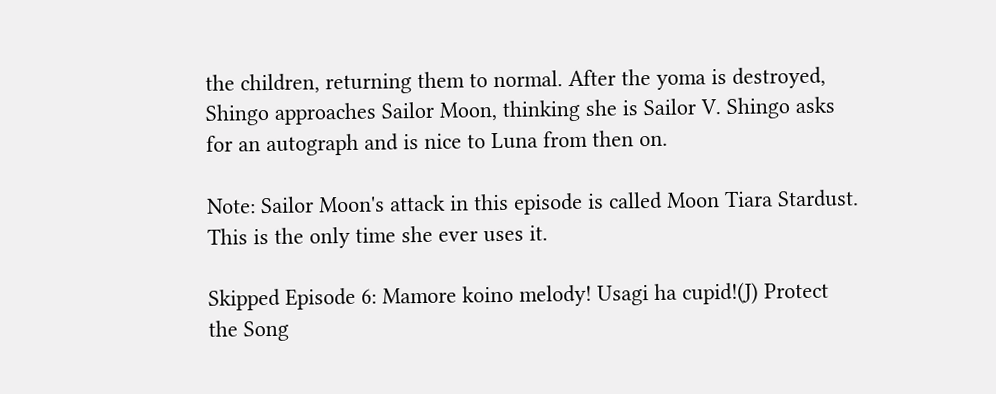the children, returning them to normal. After the yoma is destroyed, Shingo approaches Sailor Moon, thinking she is Sailor V. Shingo asks for an autograph and is nice to Luna from then on.

Note: Sailor Moon's attack in this episode is called Moon Tiara Stardust. This is the only time she ever uses it.

Skipped Episode 6: Mamore koino melody! Usagi ha cupid!(J) Protect the Song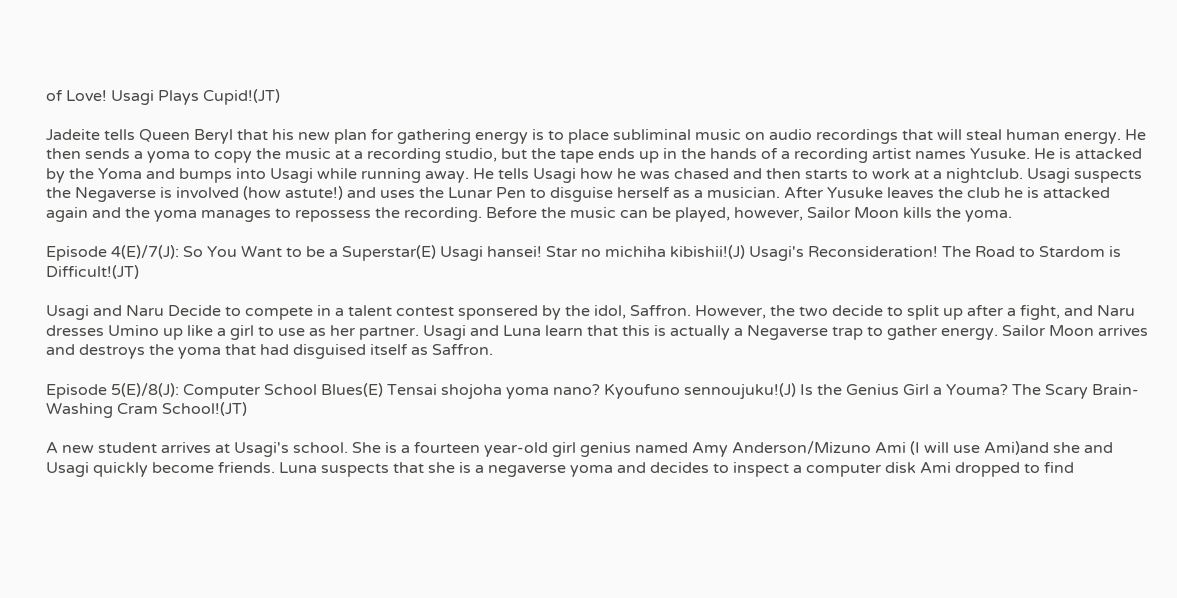of Love! Usagi Plays Cupid!(JT)

Jadeite tells Queen Beryl that his new plan for gathering energy is to place subliminal music on audio recordings that will steal human energy. He then sends a yoma to copy the music at a recording studio, but the tape ends up in the hands of a recording artist names Yusuke. He is attacked by the Yoma and bumps into Usagi while running away. He tells Usagi how he was chased and then starts to work at a nightclub. Usagi suspects the Negaverse is involved (how astute!) and uses the Lunar Pen to disguise herself as a musician. After Yusuke leaves the club he is attacked again and the yoma manages to repossess the recording. Before the music can be played, however, Sailor Moon kills the yoma.

Episode 4(E)/7(J): So You Want to be a Superstar(E) Usagi hansei! Star no michiha kibishii!(J) Usagi's Reconsideration! The Road to Stardom is Difficult!(JT)

Usagi and Naru Decide to compete in a talent contest sponsered by the idol, Saffron. However, the two decide to split up after a fight, and Naru dresses Umino up like a girl to use as her partner. Usagi and Luna learn that this is actually a Negaverse trap to gather energy. Sailor Moon arrives and destroys the yoma that had disguised itself as Saffron.

Episode 5(E)/8(J): Computer School Blues(E) Tensai shojoha yoma nano? Kyoufuno sennoujuku!(J) Is the Genius Girl a Youma? The Scary Brain-Washing Cram School!(JT)

A new student arrives at Usagi's school. She is a fourteen year-old girl genius named Amy Anderson/Mizuno Ami (I will use Ami)and she and Usagi quickly become friends. Luna suspects that she is a negaverse yoma and decides to inspect a computer disk Ami dropped to find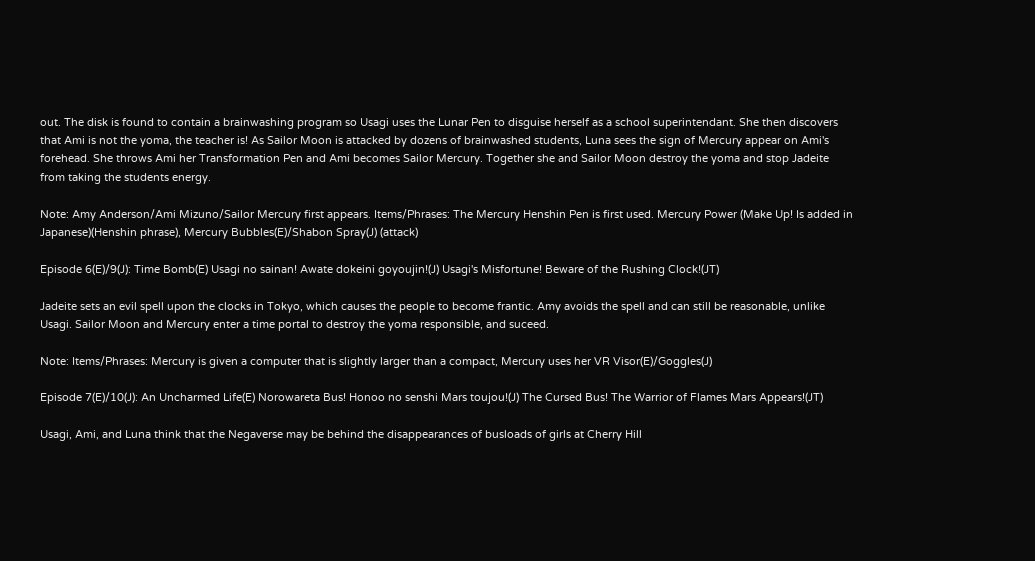out. The disk is found to contain a brainwashing program so Usagi uses the Lunar Pen to disguise herself as a school superintendant. She then discovers that Ami is not the yoma, the teacher is! As Sailor Moon is attacked by dozens of brainwashed students, Luna sees the sign of Mercury appear on Ami's forehead. She throws Ami her Transformation Pen and Ami becomes Sailor Mercury. Together she and Sailor Moon destroy the yoma and stop Jadeite from taking the students energy.

Note: Amy Anderson/Ami Mizuno/Sailor Mercury first appears. Items/Phrases: The Mercury Henshin Pen is first used. Mercury Power (Make Up! Is added in Japanese)(Henshin phrase), Mercury Bubbles(E)/Shabon Spray(J) (attack)

Episode 6(E)/9(J): Time Bomb(E) Usagi no sainan! Awate dokeini goyoujin!(J) Usagi's Misfortune! Beware of the Rushing Clock!(JT)

Jadeite sets an evil spell upon the clocks in Tokyo, which causes the people to become frantic. Amy avoids the spell and can still be reasonable, unlike Usagi. Sailor Moon and Mercury enter a time portal to destroy the yoma responsible, and suceed.

Note: Items/Phrases: Mercury is given a computer that is slightly larger than a compact, Mercury uses her VR Visor(E)/Goggles(J)

Episode 7(E)/10(J): An Uncharmed Life(E) Norowareta Bus! Honoo no senshi Mars toujou!(J) The Cursed Bus! The Warrior of Flames Mars Appears!(JT)

Usagi, Ami, and Luna think that the Negaverse may be behind the disappearances of busloads of girls at Cherry Hill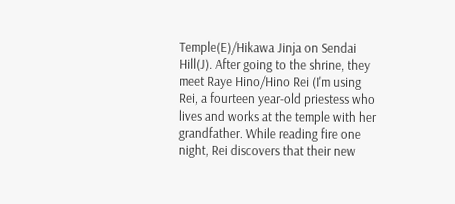Temple(E)/Hikawa Jinja on Sendai Hill(J). After going to the shrine, they meet Raye Hino/Hino Rei (I'm using Rei, a fourteen year-old priestess who lives and works at the temple with her grandfather. While reading fire one night, Rei discovers that their new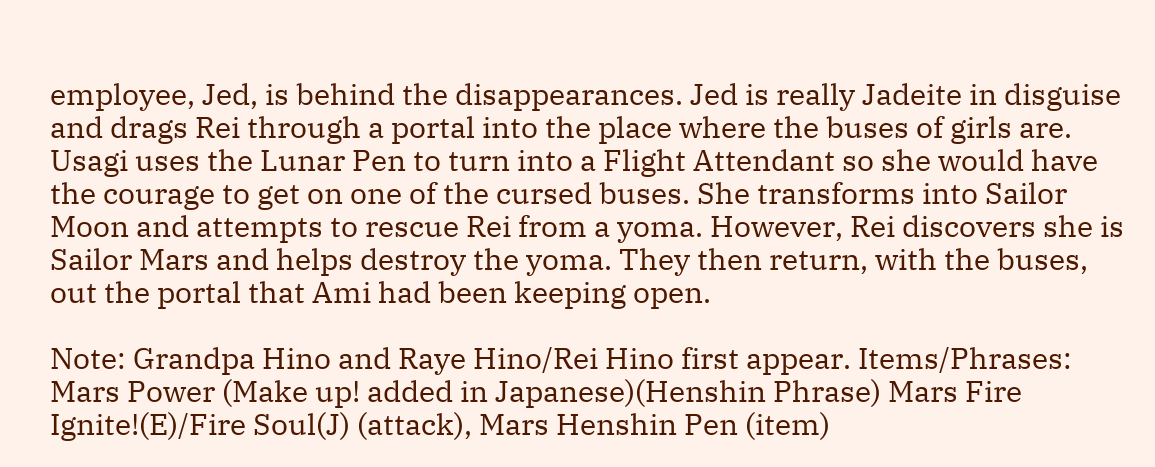employee, Jed, is behind the disappearances. Jed is really Jadeite in disguise and drags Rei through a portal into the place where the buses of girls are. Usagi uses the Lunar Pen to turn into a Flight Attendant so she would have the courage to get on one of the cursed buses. She transforms into Sailor Moon and attempts to rescue Rei from a yoma. However, Rei discovers she is Sailor Mars and helps destroy the yoma. They then return, with the buses, out the portal that Ami had been keeping open.

Note: Grandpa Hino and Raye Hino/Rei Hino first appear. Items/Phrases: Mars Power (Make up! added in Japanese)(Henshin Phrase) Mars Fire Ignite!(E)/Fire Soul(J) (attack), Mars Henshin Pen (item)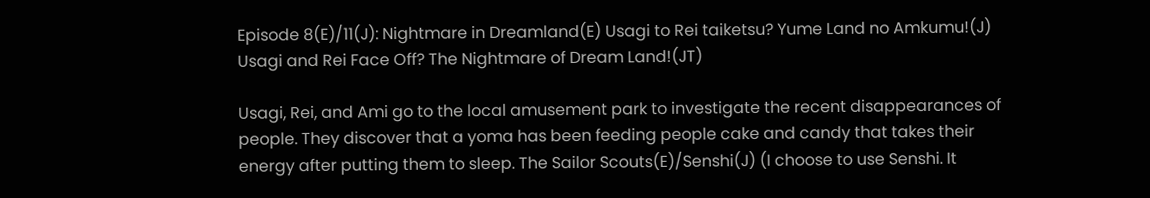Episode 8(E)/11(J): Nightmare in Dreamland(E) Usagi to Rei taiketsu? Yume Land no Amkumu!(J) Usagi and Rei Face Off? The Nightmare of Dream Land!(JT)

Usagi, Rei, and Ami go to the local amusement park to investigate the recent disappearances of people. They discover that a yoma has been feeding people cake and candy that takes their energy after putting them to sleep. The Sailor Scouts(E)/Senshi(J) (I choose to use Senshi. It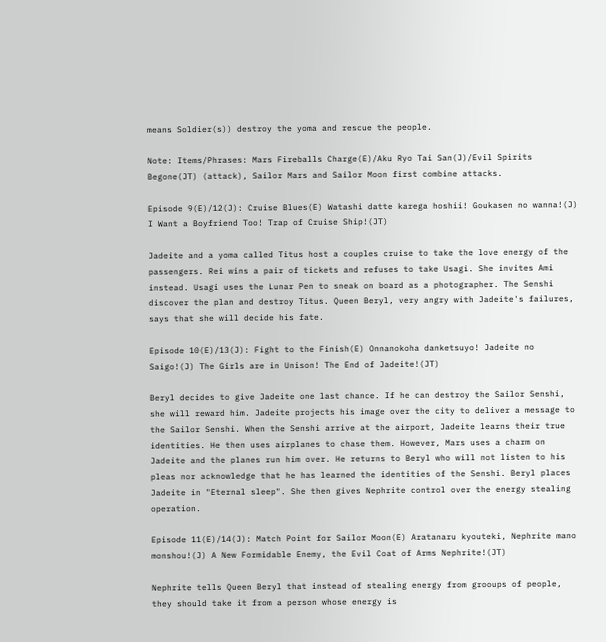means Soldier(s)) destroy the yoma and rescue the people.

Note: Items/Phrases: Mars Fireballs Charge(E)/Aku Ryo Tai San(J)/Evil Spirits Begone(JT) (attack), Sailor Mars and Sailor Moon first combine attacks.

Episode 9(E)/12(J): Cruise Blues(E) Watashi datte karega hoshii! Goukasen no wanna!(J) I Want a Boyfriend Too! Trap of Cruise Ship!(JT)

Jadeite and a yoma called Titus host a couples cruise to take the love energy of the passengers. Rei wins a pair of tickets and refuses to take Usagi. She invites Ami instead. Usagi uses the Lunar Pen to sneak on board as a photographer. The Senshi discover the plan and destroy Titus. Queen Beryl, very angry with Jadeite's failures, says that she will decide his fate.

Episode 10(E)/13(J): Fight to the Finish(E) Onnanokoha danketsuyo! Jadeite no Saigo!(J) The Girls are in Unison! The End of Jadeite!(JT)

Beryl decides to give Jadeite one last chance. If he can destroy the Sailor Senshi, she will reward him. Jadeite projects his image over the city to deliver a message to the Sailor Senshi. When the Senshi arrive at the airport, Jadeite learns their true identities. He then uses airplanes to chase them. However, Mars uses a charm on Jadeite and the planes run him over. He returns to Beryl who will not listen to his pleas nor acknowledge that he has learned the identities of the Senshi. Beryl places Jadeite in "Eternal sleep". She then gives Nephrite control over the energy stealing operation.

Episode 11(E)/14(J): Match Point for Sailor Moon(E) Aratanaru kyouteki, Nephrite mano monshou!(J) A New Formidable Enemy, the Evil Coat of Arms Nephrite!(JT)

Nephrite tells Queen Beryl that instead of stealing energy from grooups of people, they should take it from a person whose energy is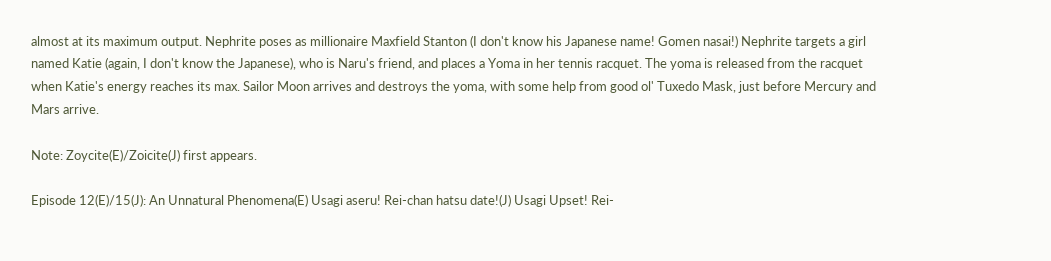almost at its maximum output. Nephrite poses as millionaire Maxfield Stanton (I don't know his Japanese name! Gomen nasai!) Nephrite targets a girl named Katie (again, I don't know the Japanese), who is Naru's friend, and places a Yoma in her tennis racquet. The yoma is released from the racquet when Katie's energy reaches its max. Sailor Moon arrives and destroys the yoma, with some help from good ol' Tuxedo Mask, just before Mercury and Mars arrive.

Note: Zoycite(E)/Zoicite(J) first appears.

Episode 12(E)/15(J): An Unnatural Phenomena(E) Usagi aseru! Rei-chan hatsu date!(J) Usagi Upset! Rei-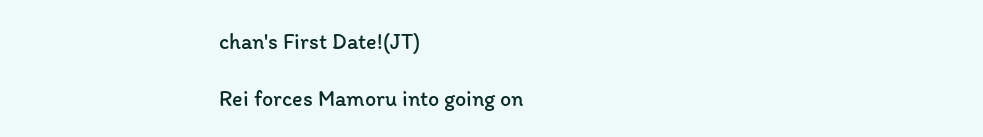chan's First Date!(JT)

Rei forces Mamoru into going on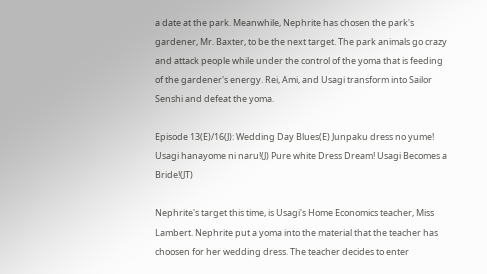a date at the park. Meanwhile, Nephrite has chosen the park's gardener, Mr. Baxter, to be the next target. The park animals go crazy and attack people while under the control of the yoma that is feeding of the gardener's energy. Rei, Ami, and Usagi transform into Sailor Senshi and defeat the yoma.

Episode 13(E)/16(J): Wedding Day Blues(E) Junpaku dress no yume! Usagi hanayome ni naru!(J) Pure white Dress Dream! Usagi Becomes a Bride!(JT)

Nephrite's target this time, is Usagi's Home Economics teacher, Miss Lambert. Nephrite put a yoma into the material that the teacher has choosen for her wedding dress. The teacher decides to enter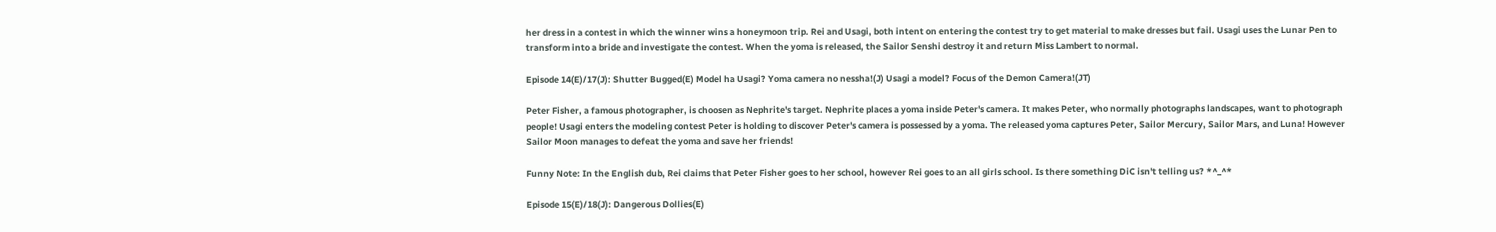her dress in a contest in which the winner wins a honeymoon trip. Rei and Usagi, both intent on entering the contest try to get material to make dresses but fail. Usagi uses the Lunar Pen to transform into a bride and investigate the contest. When the yoma is released, the Sailor Senshi destroy it and return Miss Lambert to normal.

Episode 14(E)/17(J): Shutter Bugged(E) Model ha Usagi? Yoma camera no nessha!(J) Usagi a model? Focus of the Demon Camera!(JT)

Peter Fisher, a famous photographer, is choosen as Nephrite's target. Nephrite places a yoma inside Peter's camera. It makes Peter, who normally photographs landscapes, want to photograph people! Usagi enters the modeling contest Peter is holding to discover Peter's camera is possessed by a yoma. The released yoma captures Peter, Sailor Mercury, Sailor Mars, and Luna! However Sailor Moon manages to defeat the yoma and save her friends!

Funny Note: In the English dub, Rei claims that Peter Fisher goes to her school, however Rei goes to an all girls school. Is there something DiC isn't telling us? *^_^*

Episode 15(E)/18(J): Dangerous Dollies(E)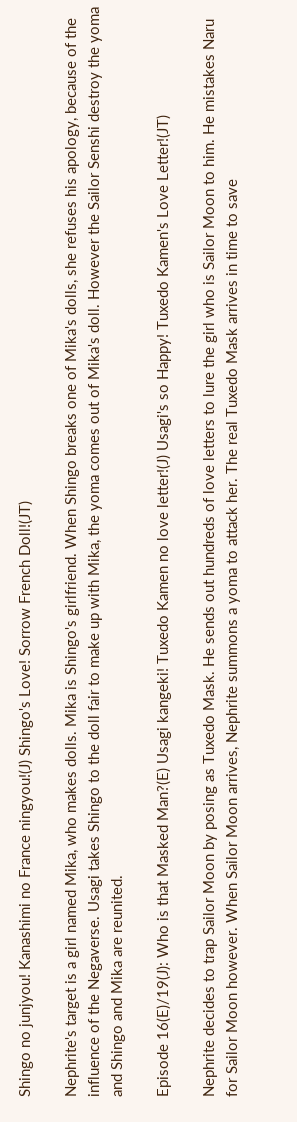Shingo no junjyou! Kanashimi no France ningyou!(J) Shingo's Love! Sorrow French Doll!(JT)

Nephrite's target is a girl named Mika, who makes dolls. Mika is Shingo's girlfriend. When Shingo breaks one of Mika's dolls, she refuses his apology, because of the influence of the Negaverse. Usagi takes Shingo to the doll fair to make up with Mika, the yoma comes out of Mika's doll. However the Sailor Senshi destroy the yoma and Shingo and Mika are reunited.

Episode 16(E)/19(J): Who is that Masked Man?(E) Usagi kangeki! Tuxedo Kamen no love letter!(J) Usagi's so Happy! Tuxedo Kamen's Love Letter!(JT)

Nephrite decides to trap Sailor Moon by posing as Tuxedo Mask. He sends out hundreds of love letters to lure the girl who is Sailor Moon to him. He mistakes Naru for Sailor Moon however. When Sailor Moon arrives, Nephrite summons a yoma to attack her. The real Tuxedo Mask arrives in time to save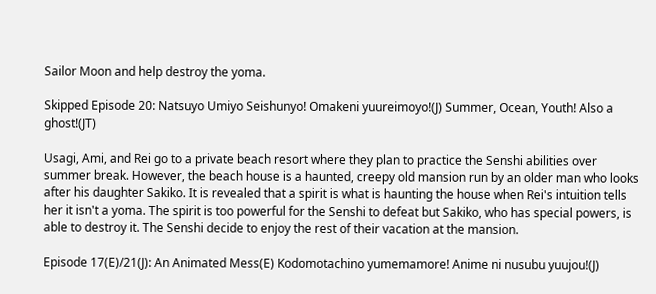Sailor Moon and help destroy the yoma.

Skipped Episode 20: Natsuyo Umiyo Seishunyo! Omakeni yuureimoyo!(J) Summer, Ocean, Youth! Also a ghost!(JT)

Usagi, Ami, and Rei go to a private beach resort where they plan to practice the Senshi abilities over summer break. However, the beach house is a haunted, creepy old mansion run by an older man who looks after his daughter Sakiko. It is revealed that a spirit is what is haunting the house when Rei's intuition tells her it isn't a yoma. The spirit is too powerful for the Senshi to defeat but Sakiko, who has special powers, is able to destroy it. The Senshi decide to enjoy the rest of their vacation at the mansion.

Episode 17(E)/21(J): An Animated Mess(E) Kodomotachino yumemamore! Anime ni nusubu yuujou!(J)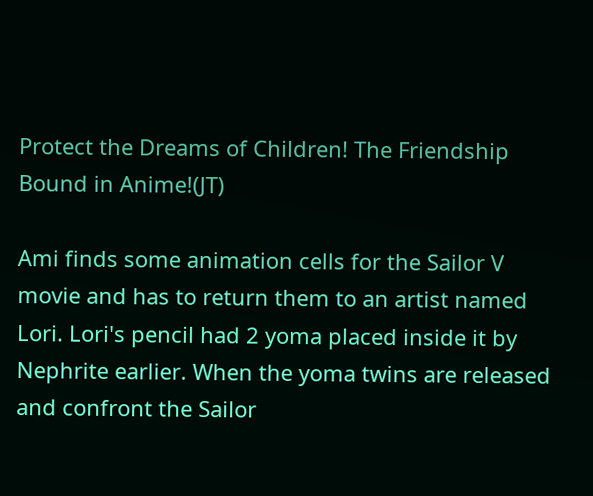Protect the Dreams of Children! The Friendship Bound in Anime!(JT)

Ami finds some animation cells for the Sailor V movie and has to return them to an artist named Lori. Lori's pencil had 2 yoma placed inside it by Nephrite earlier. When the yoma twins are released and confront the Sailor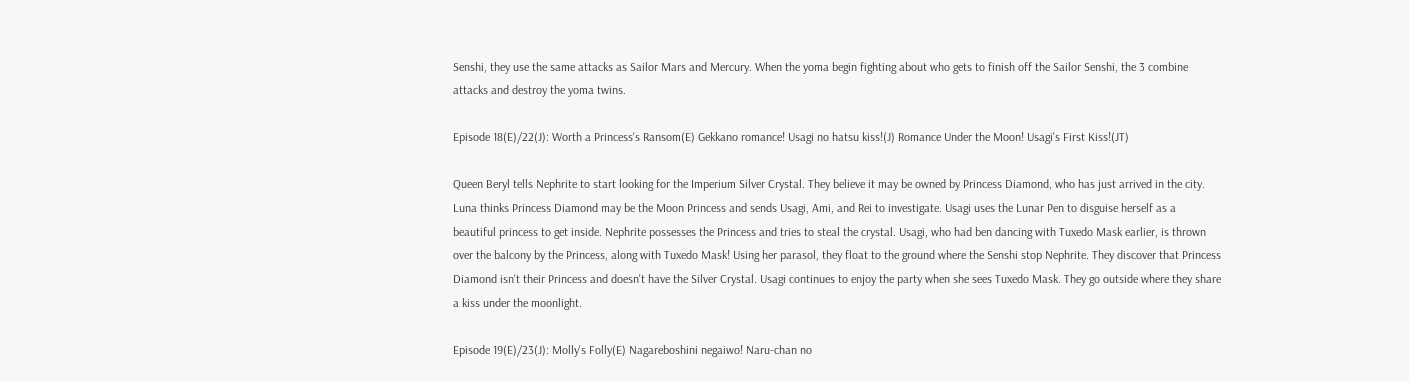Senshi, they use the same attacks as Sailor Mars and Mercury. When the yoma begin fighting about who gets to finish off the Sailor Senshi, the 3 combine attacks and destroy the yoma twins.

Episode 18(E)/22(J): Worth a Princess's Ransom(E) Gekkano romance! Usagi no hatsu kiss!(J) Romance Under the Moon! Usagi's First Kiss!(JT)

Queen Beryl tells Nephrite to start looking for the Imperium Silver Crystal. They believe it may be owned by Princess Diamond, who has just arrived in the city. Luna thinks Princess Diamond may be the Moon Princess and sends Usagi, Ami, and Rei to investigate. Usagi uses the Lunar Pen to disguise herself as a beautiful princess to get inside. Nephrite possesses the Princess and tries to steal the crystal. Usagi, who had ben dancing with Tuxedo Mask earlier, is thrown over the balcony by the Princess, along with Tuxedo Mask! Using her parasol, they float to the ground where the Senshi stop Nephrite. They discover that Princess Diamond isn't their Princess and doesn't have the Silver Crystal. Usagi continues to enjoy the party when she sees Tuxedo Mask. They go outside where they share a kiss under the moonlight.

Episode 19(E)/23(J): Molly's Folly(E) Nagareboshini negaiwo! Naru-chan no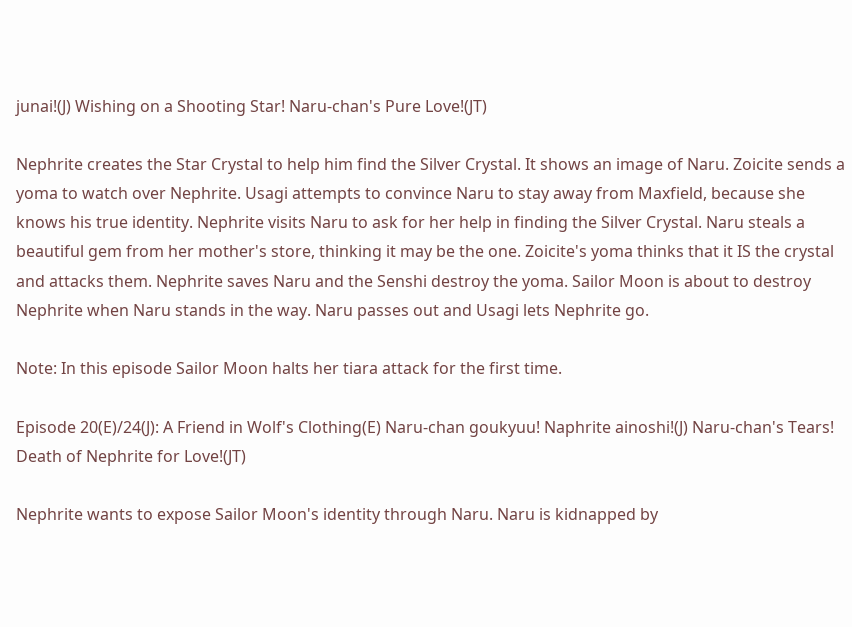junai!(J) Wishing on a Shooting Star! Naru-chan's Pure Love!(JT)

Nephrite creates the Star Crystal to help him find the Silver Crystal. It shows an image of Naru. Zoicite sends a yoma to watch over Nephrite. Usagi attempts to convince Naru to stay away from Maxfield, because she knows his true identity. Nephrite visits Naru to ask for her help in finding the Silver Crystal. Naru steals a beautiful gem from her mother's store, thinking it may be the one. Zoicite's yoma thinks that it IS the crystal and attacks them. Nephrite saves Naru and the Senshi destroy the yoma. Sailor Moon is about to destroy Nephrite when Naru stands in the way. Naru passes out and Usagi lets Nephrite go.

Note: In this episode Sailor Moon halts her tiara attack for the first time.

Episode 20(E)/24(J): A Friend in Wolf's Clothing(E) Naru-chan goukyuu! Naphrite ainoshi!(J) Naru-chan's Tears! Death of Nephrite for Love!(JT)

Nephrite wants to expose Sailor Moon's identity through Naru. Naru is kidnapped by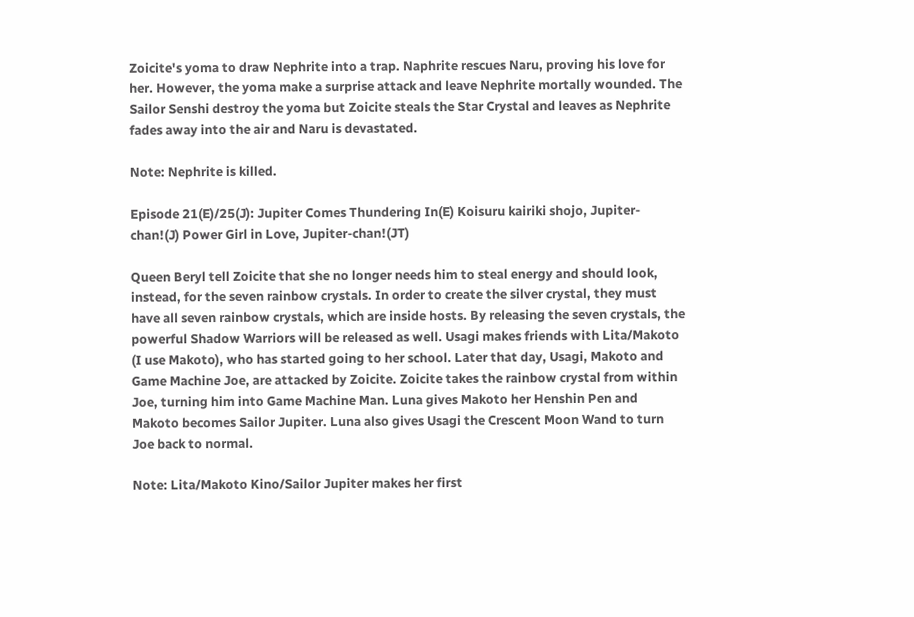Zoicite's yoma to draw Nephrite into a trap. Naphrite rescues Naru, proving his love for her. However, the yoma make a surprise attack and leave Nephrite mortally wounded. The Sailor Senshi destroy the yoma but Zoicite steals the Star Crystal and leaves as Nephrite fades away into the air and Naru is devastated.

Note: Nephrite is killed.

Episode 21(E)/25(J): Jupiter Comes Thundering In(E) Koisuru kairiki shojo, Jupiter-chan!(J) Power Girl in Love, Jupiter-chan!(JT)

Queen Beryl tell Zoicite that she no longer needs him to steal energy and should look, instead, for the seven rainbow crystals. In order to create the silver crystal, they must have all seven rainbow crystals, which are inside hosts. By releasing the seven crystals, the powerful Shadow Warriors will be released as well. Usagi makes friends with Lita/Makoto (I use Makoto), who has started going to her school. Later that day, Usagi, Makoto and Game Machine Joe, are attacked by Zoicite. Zoicite takes the rainbow crystal from within Joe, turning him into Game Machine Man. Luna gives Makoto her Henshin Pen and Makoto becomes Sailor Jupiter. Luna also gives Usagi the Crescent Moon Wand to turn Joe back to normal.

Note: Lita/Makoto Kino/Sailor Jupiter makes her first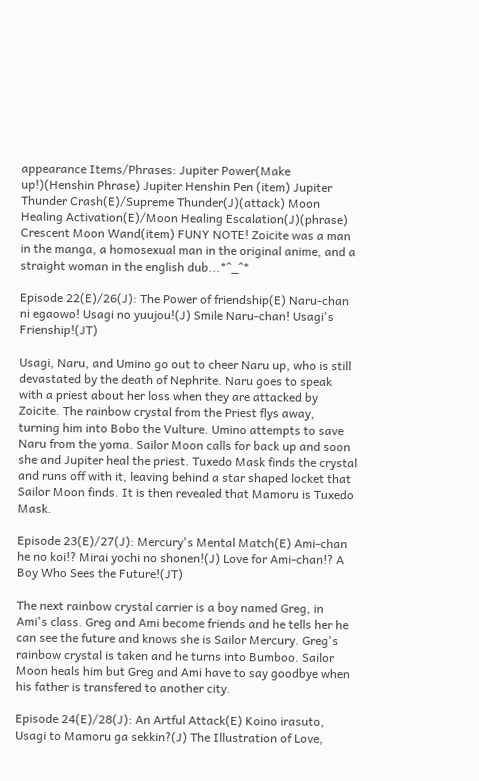appearance Items/Phrases: Jupiter Power(Make up!)(Henshin Phrase) Jupiter Henshin Pen (item) Jupiter Thunder Crash(E)/Supreme Thunder(J)(attack) Moon Healing Activation(E)/Moon Healing Escalation(J)(phrase) Crescent Moon Wand(item) FUNY NOTE! Zoicite was a man in the manga, a homosexual man in the original anime, and a straight woman in the english dub...*^_^*

Episode 22(E)/26(J): The Power of friendship(E) Naru-chan ni egaowo! Usagi no yuujou!(J) Smile Naru-chan! Usagi's Frienship!(JT)

Usagi, Naru, and Umino go out to cheer Naru up, who is still devastated by the death of Nephrite. Naru goes to speak with a priest about her loss when they are attacked by Zoicite. The rainbow crystal from the Priest flys away, turning him into Bobo the Vulture. Umino attempts to save Naru from the yoma. Sailor Moon calls for back up and soon she and Jupiter heal the priest. Tuxedo Mask finds the crystal and runs off with it, leaving behind a star shaped locket that Sailor Moon finds. It is then revealed that Mamoru is Tuxedo Mask.

Episode 23(E)/27(J): Mercury's Mental Match(E) Ami-chan he no koi!? Mirai yochi no shonen!(J) Love for Ami-chan!? A Boy Who Sees the Future!(JT)

The next rainbow crystal carrier is a boy named Greg, in Ami's class. Greg and Ami become friends and he tells her he can see the future and knows she is Sailor Mercury. Greg's rainbow crystal is taken and he turns into Bumboo. Sailor Moon heals him but Greg and Ami have to say goodbye when his father is transfered to another city.

Episode 24(E)/28(J): An Artful Attack(E) Koino irasuto, Usagi to Mamoru ga sekkin?(J) The Illustration of Love,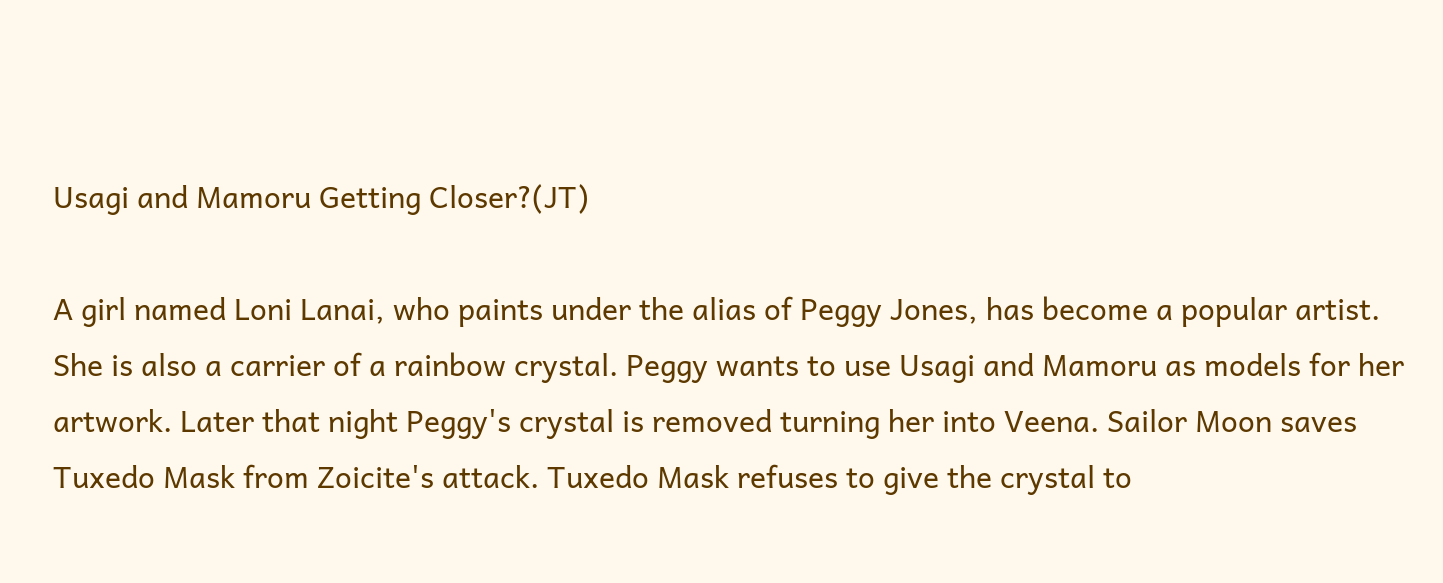Usagi and Mamoru Getting Closer?(JT)

A girl named Loni Lanai, who paints under the alias of Peggy Jones, has become a popular artist. She is also a carrier of a rainbow crystal. Peggy wants to use Usagi and Mamoru as models for her artwork. Later that night Peggy's crystal is removed turning her into Veena. Sailor Moon saves Tuxedo Mask from Zoicite's attack. Tuxedo Mask refuses to give the crystal to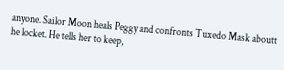anyone. Sailor Moon heals Peggy and confronts Tuxedo Mask aboutt he locket. He tells her to keep,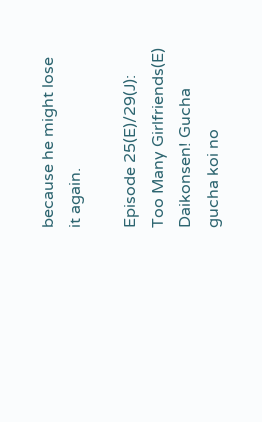because he might lose it again.

Episode 25(E)/29(J): Too Many Girlfriends(E) Daikonsen! Gucha gucha koi no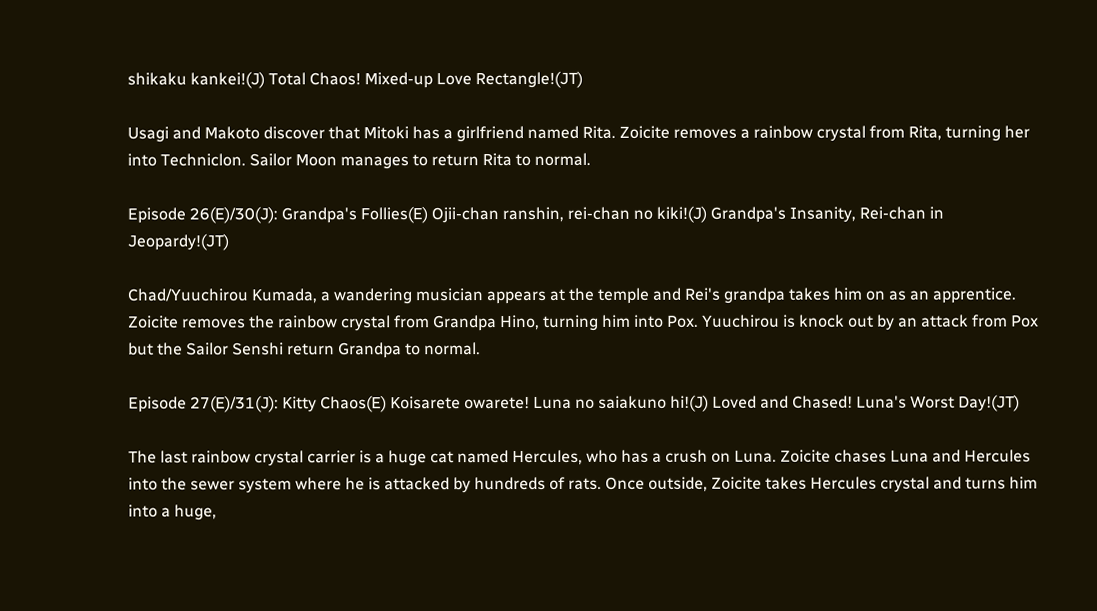shikaku kankei!(J) Total Chaos! Mixed-up Love Rectangle!(JT)

Usagi and Makoto discover that Mitoki has a girlfriend named Rita. Zoicite removes a rainbow crystal from Rita, turning her into Techniclon. Sailor Moon manages to return Rita to normal.

Episode 26(E)/30(J): Grandpa's Follies(E) Ojii-chan ranshin, rei-chan no kiki!(J) Grandpa's Insanity, Rei-chan in Jeopardy!(JT)

Chad/Yuuchirou Kumada, a wandering musician appears at the temple and Rei's grandpa takes him on as an apprentice. Zoicite removes the rainbow crystal from Grandpa Hino, turning him into Pox. Yuuchirou is knock out by an attack from Pox but the Sailor Senshi return Grandpa to normal.

Episode 27(E)/31(J): Kitty Chaos(E) Koisarete owarete! Luna no saiakuno hi!(J) Loved and Chased! Luna's Worst Day!(JT)

The last rainbow crystal carrier is a huge cat named Hercules, who has a crush on Luna. Zoicite chases Luna and Hercules into the sewer system where he is attacked by hundreds of rats. Once outside, Zoicite takes Hercules crystal and turns him into a huge,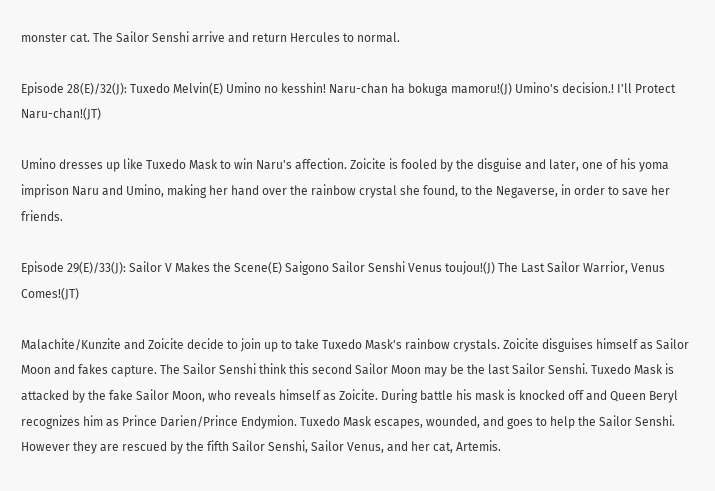monster cat. The Sailor Senshi arrive and return Hercules to normal.

Episode 28(E)/32(J): Tuxedo Melvin(E) Umino no kesshin! Naru-chan ha bokuga mamoru!(J) Umino's decision.! I'll Protect Naru-chan!(JT)

Umino dresses up like Tuxedo Mask to win Naru's affection. Zoicite is fooled by the disguise and later, one of his yoma imprison Naru and Umino, making her hand over the rainbow crystal she found, to the Negaverse, in order to save her friends.

Episode 29(E)/33(J): Sailor V Makes the Scene(E) Saigono Sailor Senshi Venus toujou!(J) The Last Sailor Warrior, Venus Comes!(JT)

Malachite/Kunzite and Zoicite decide to join up to take Tuxedo Mask's rainbow crystals. Zoicite disguises himself as Sailor Moon and fakes capture. The Sailor Senshi think this second Sailor Moon may be the last Sailor Senshi. Tuxedo Mask is attacked by the fake Sailor Moon, who reveals himself as Zoicite. During battle his mask is knocked off and Queen Beryl recognizes him as Prince Darien/Prince Endymion. Tuxedo Mask escapes, wounded, and goes to help the Sailor Senshi. However they are rescued by the fifth Sailor Senshi, Sailor Venus, and her cat, Artemis.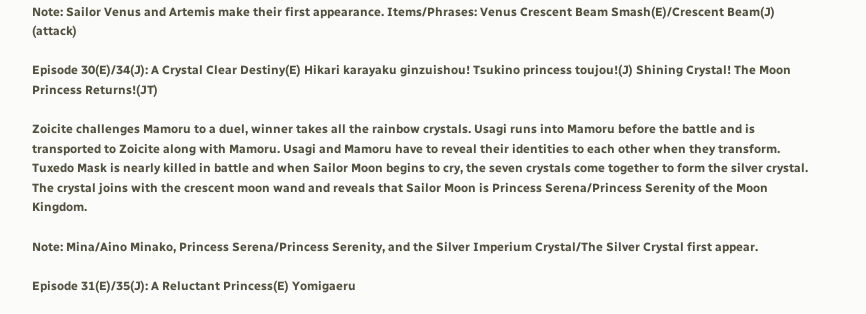Note: Sailor Venus and Artemis make their first appearance. Items/Phrases: Venus Crescent Beam Smash(E)/Crescent Beam(J) (attack)

Episode 30(E)/34(J): A Crystal Clear Destiny(E) Hikari karayaku ginzuishou! Tsukino princess toujou!(J) Shining Crystal! The Moon Princess Returns!(JT)

Zoicite challenges Mamoru to a duel, winner takes all the rainbow crystals. Usagi runs into Mamoru before the battle and is transported to Zoicite along with Mamoru. Usagi and Mamoru have to reveal their identities to each other when they transform. Tuxedo Mask is nearly killed in battle and when Sailor Moon begins to cry, the seven crystals come together to form the silver crystal. The crystal joins with the crescent moon wand and reveals that Sailor Moon is Princess Serena/Princess Serenity of the Moon Kingdom.

Note: Mina/Aino Minako, Princess Serena/Princess Serenity, and the Silver Imperium Crystal/The Silver Crystal first appear.

Episode 31(E)/35(J): A Reluctant Princess(E) Yomigaeru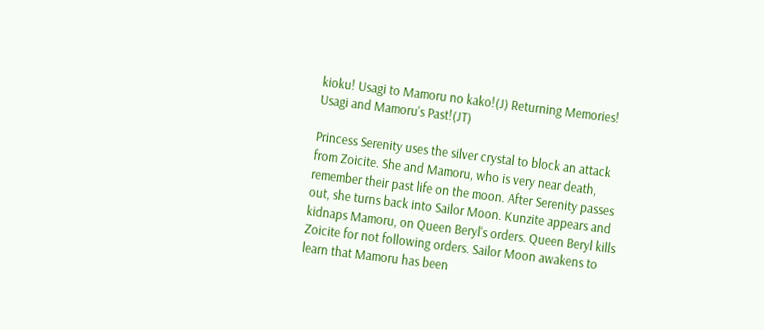kioku! Usagi to Mamoru no kako!(J) Returning Memories! Usagi and Mamoru's Past!(JT)

Princess Serenity uses the silver crystal to block an attack from Zoicite. She and Mamoru, who is very near death, remember their past life on the moon. After Serenity passes out, she turns back into Sailor Moon. Kunzite appears and kidnaps Mamoru, on Queen Beryl's orders. Queen Beryl kills Zoicite for not following orders. Sailor Moon awakens to learn that Mamoru has been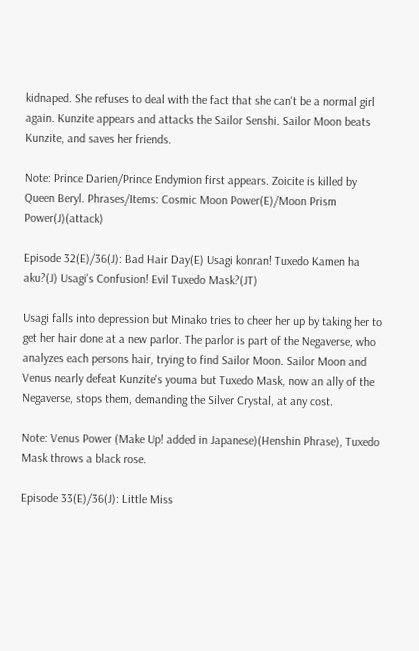kidnaped. She refuses to deal with the fact that she can't be a normal girl again. Kunzite appears and attacks the Sailor Senshi. Sailor Moon beats Kunzite, and saves her friends.

Note: Prince Darien/Prince Endymion first appears. Zoicite is killed by Queen Beryl. Phrases/Items: Cosmic Moon Power(E)/Moon Prism Power(J)(attack)

Episode 32(E)/36(J): Bad Hair Day(E) Usagi konran! Tuxedo Kamen ha aku?(J) Usagi's Confusion! Evil Tuxedo Mask?(JT)

Usagi falls into depression but Minako tries to cheer her up by taking her to get her hair done at a new parlor. The parlor is part of the Negaverse, who analyzes each persons hair, trying to find Sailor Moon. Sailor Moon and Venus nearly defeat Kunzite's youma but Tuxedo Mask, now an ally of the Negaverse, stops them, demanding the Silver Crystal, at any cost.

Note: Venus Power (Make Up! added in Japanese)(Henshin Phrase), Tuxedo Mask throws a black rose.

Episode 33(E)/36(J): Little Miss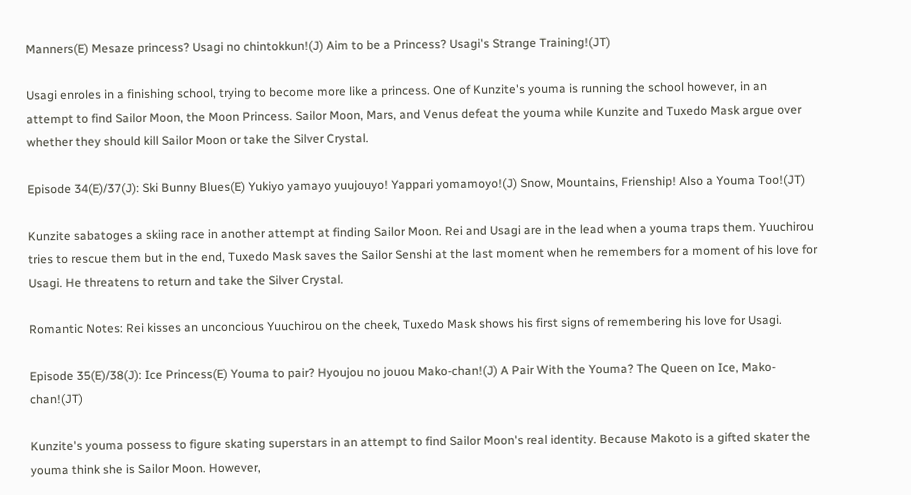Manners(E) Mesaze princess? Usagi no chintokkun!(J) Aim to be a Princess? Usagi's Strange Training!(JT)

Usagi enroles in a finishing school, trying to become more like a princess. One of Kunzite's youma is running the school however, in an attempt to find Sailor Moon, the Moon Princess. Sailor Moon, Mars, and Venus defeat the youma while Kunzite and Tuxedo Mask argue over whether they should kill Sailor Moon or take the Silver Crystal.

Episode 34(E)/37(J): Ski Bunny Blues(E) Yukiyo yamayo yuujouyo! Yappari yomamoyo!(J) Snow, Mountains, Frienship! Also a Youma Too!(JT)

Kunzite sabatoges a skiing race in another attempt at finding Sailor Moon. Rei and Usagi are in the lead when a youma traps them. Yuuchirou tries to rescue them but in the end, Tuxedo Mask saves the Sailor Senshi at the last moment when he remembers for a moment of his love for Usagi. He threatens to return and take the Silver Crystal.

Romantic Notes: Rei kisses an unconcious Yuuchirou on the cheek, Tuxedo Mask shows his first signs of remembering his love for Usagi.

Episode 35(E)/38(J): Ice Princess(E) Youma to pair? Hyoujou no jouou Mako-chan!(J) A Pair With the Youma? The Queen on Ice, Mako-chan!(JT)

Kunzite's youma possess to figure skating superstars in an attempt to find Sailor Moon's real identity. Because Makoto is a gifted skater the youma think she is Sailor Moon. However,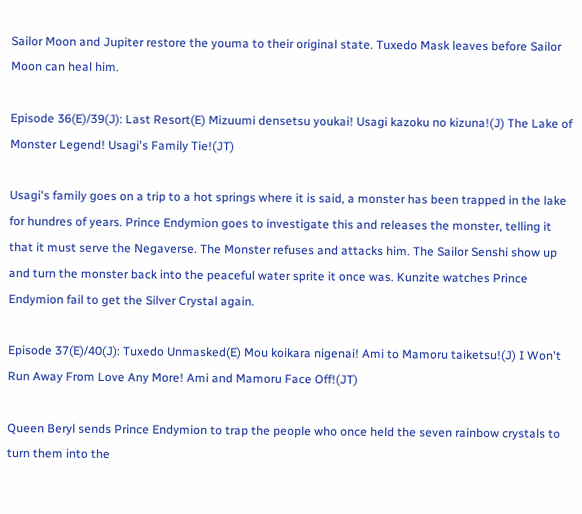Sailor Moon and Jupiter restore the youma to their original state. Tuxedo Mask leaves before Sailor Moon can heal him.

Episode 36(E)/39(J): Last Resort(E) Mizuumi densetsu youkai! Usagi kazoku no kizuna!(J) The Lake of Monster Legend! Usagi's Family Tie!(JT)

Usagi's family goes on a trip to a hot springs where it is said, a monster has been trapped in the lake for hundres of years. Prince Endymion goes to investigate this and releases the monster, telling it that it must serve the Negaverse. The Monster refuses and attacks him. The Sailor Senshi show up and turn the monster back into the peaceful water sprite it once was. Kunzite watches Prince Endymion fail to get the Silver Crystal again.

Episode 37(E)/40(J): Tuxedo Unmasked(E) Mou koikara nigenai! Ami to Mamoru taiketsu!(J) I Won't Run Away From Love Any More! Ami and Mamoru Face Off!(JT)

Queen Beryl sends Prince Endymion to trap the people who once held the seven rainbow crystals to turn them into the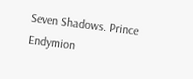Seven Shadows. Prince Endymion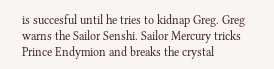is succesful until he tries to kidnap Greg. Greg warns the Sailor Senshi. Sailor Mercury tricks Prince Endymion and breaks the crystal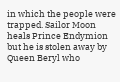in which the people were trapped. Sailor Moon heals Prince Endymion but he is stolen away by Queen Beryl who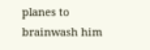planes to brainwash him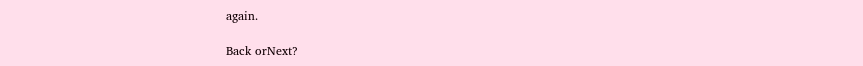again.

Back orNext?